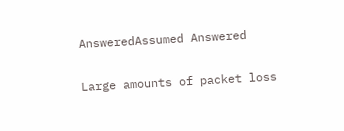AnsweredAssumed Answered

Large amounts of packet loss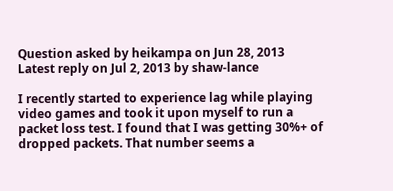Question asked by heikampa on Jun 28, 2013
Latest reply on Jul 2, 2013 by shaw-lance

I recently started to experience lag while playing video games and took it upon myself to run a packet loss test. I found that I was getting 30%+ of dropped packets. That number seems a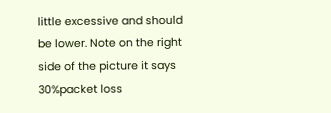little excessive and should be lower. Note on the right side of the picture it says 30%packet loss